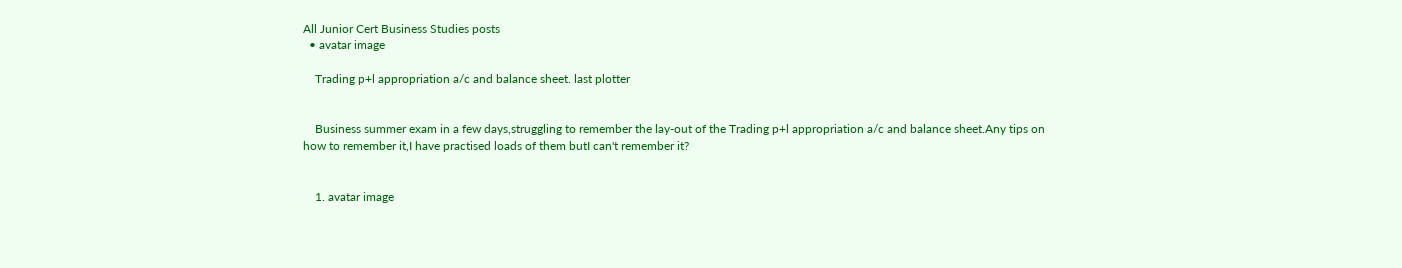All Junior Cert Business Studies posts
  • avatar image

    Trading p+l appropriation a/c and balance sheet. last plotter


    Business summer exam in a few days,struggling to remember the lay-out of the Trading p+l appropriation a/c and balance sheet.Any tips on how to remember it,I have practised loads of them butI can't remember it?


    1. avatar image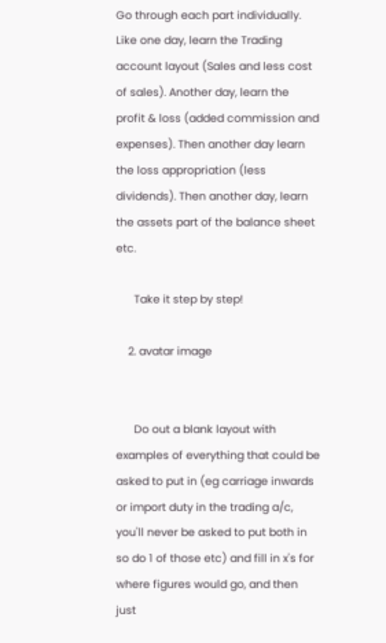Go through each part individually. Like one day, learn the Trading account layout (Sales and less cost of sales). Another day, learn the profit & loss (added commission and expenses). Then another day learn the loss appropriation (less dividends). Then another day, learn the assets part of the balance sheet etc.

      Take it step by step!

    2. avatar image


      Do out a blank layout with examples of everything that could be asked to put in (eg carriage inwards or import duty in the trading a/c, you'll never be asked to put both in so do 1 of those etc) and fill in x's for where figures would go, and then just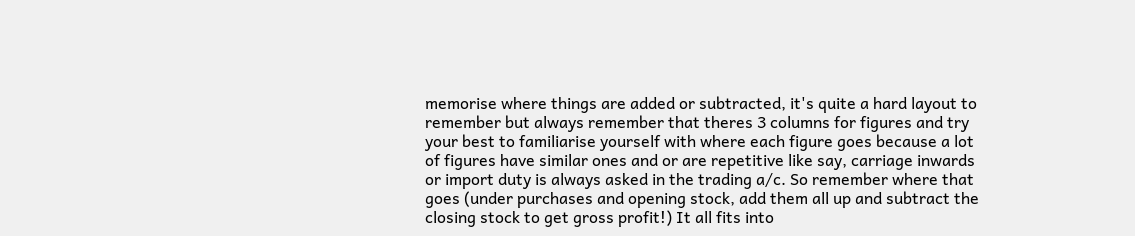memorise where things are added or subtracted, it's quite a hard layout to remember but always remember that theres 3 columns for figures and try your best to familiarise yourself with where each figure goes because a lot of figures have similar ones and or are repetitive like say, carriage inwards or import duty is always asked in the trading a/c. So remember where that goes (under purchases and opening stock, add them all up and subtract the closing stock to get gross profit!) It all fits into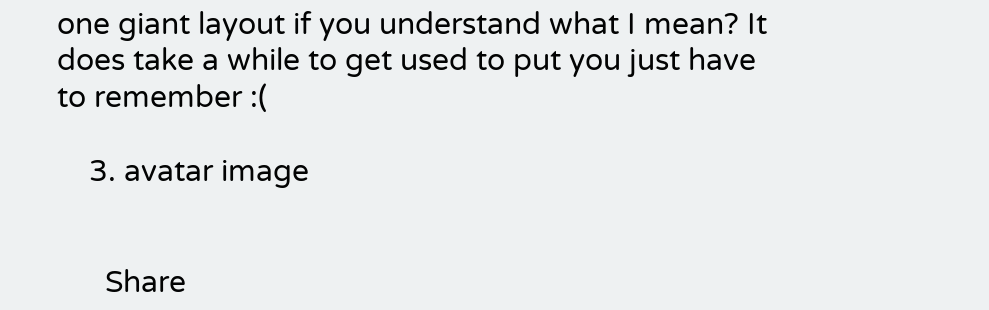one giant layout if you understand what I mean? It does take a while to get used to put you just have to remember :(

    3. avatar image


      Share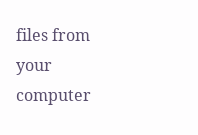files from your computer